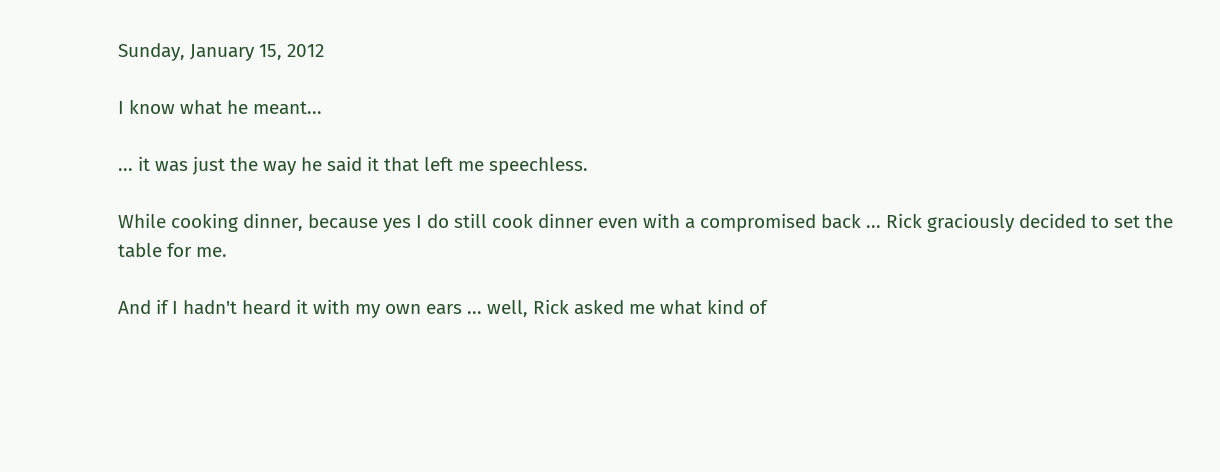Sunday, January 15, 2012

I know what he meant...

... it was just the way he said it that left me speechless.

While cooking dinner, because yes I do still cook dinner even with a compromised back ... Rick graciously decided to set the table for me.

And if I hadn't heard it with my own ears ... well, Rick asked me what kind of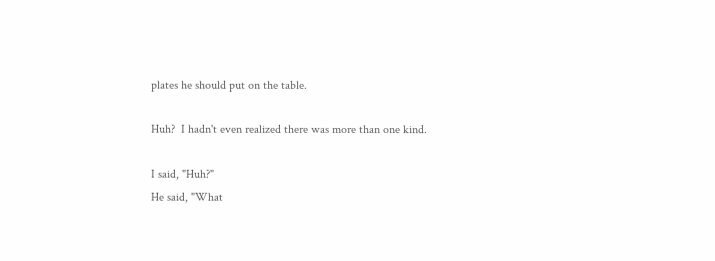plates he should put on the table.

Huh?  I hadn't even realized there was more than one kind.

I said, "Huh?"
He said, "What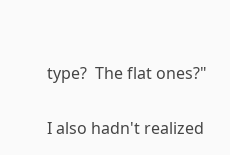type?  The flat ones?"

I also hadn't realized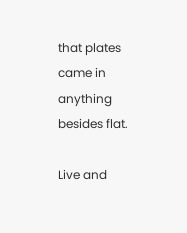that plates came in anything besides flat.

Live and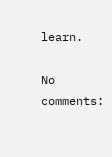learn.

No comments: